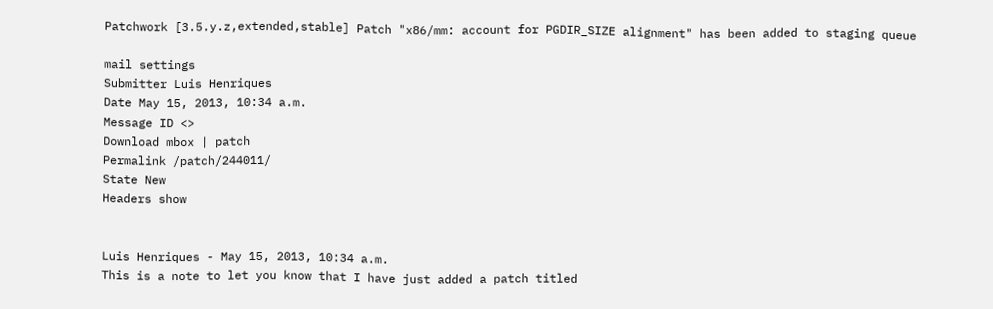Patchwork [3.5.y.z,extended,stable] Patch "x86/mm: account for PGDIR_SIZE alignment" has been added to staging queue

mail settings
Submitter Luis Henriques
Date May 15, 2013, 10:34 a.m.
Message ID <>
Download mbox | patch
Permalink /patch/244011/
State New
Headers show


Luis Henriques - May 15, 2013, 10:34 a.m.
This is a note to let you know that I have just added a patch titled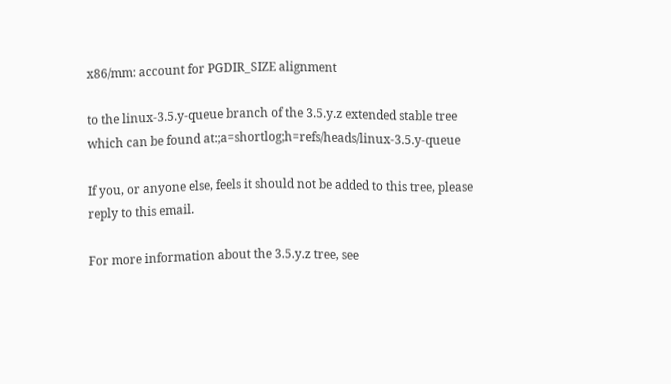x86/mm: account for PGDIR_SIZE alignment

to the linux-3.5.y-queue branch of the 3.5.y.z extended stable tree
which can be found at:;a=shortlog;h=refs/heads/linux-3.5.y-queue

If you, or anyone else, feels it should not be added to this tree, please
reply to this email.

For more information about the 3.5.y.z tree, see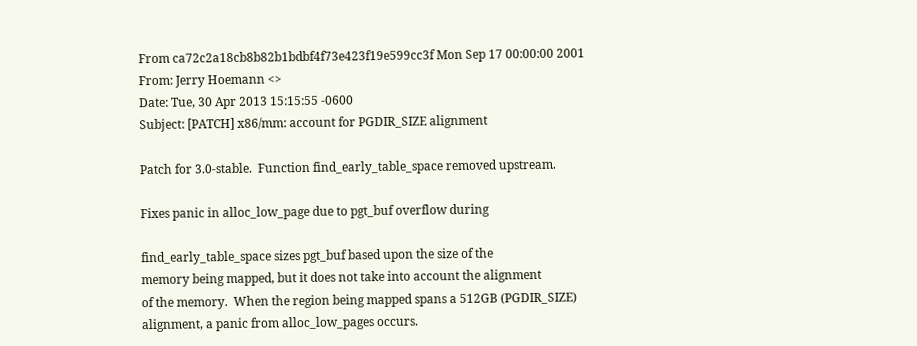From ca72c2a18cb8b82b1bdbf4f73e423f19e599cc3f Mon Sep 17 00:00:00 2001
From: Jerry Hoemann <>
Date: Tue, 30 Apr 2013 15:15:55 -0600
Subject: [PATCH] x86/mm: account for PGDIR_SIZE alignment

Patch for 3.0-stable.  Function find_early_table_space removed upstream.

Fixes panic in alloc_low_page due to pgt_buf overflow during

find_early_table_space sizes pgt_buf based upon the size of the
memory being mapped, but it does not take into account the alignment
of the memory.  When the region being mapped spans a 512GB (PGDIR_SIZE)
alignment, a panic from alloc_low_pages occurs.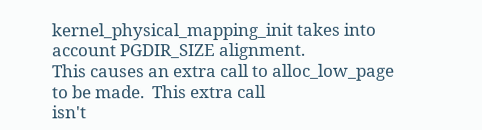kernel_physical_mapping_init takes into account PGDIR_SIZE alignment.
This causes an extra call to alloc_low_page to be made.  This extra call
isn't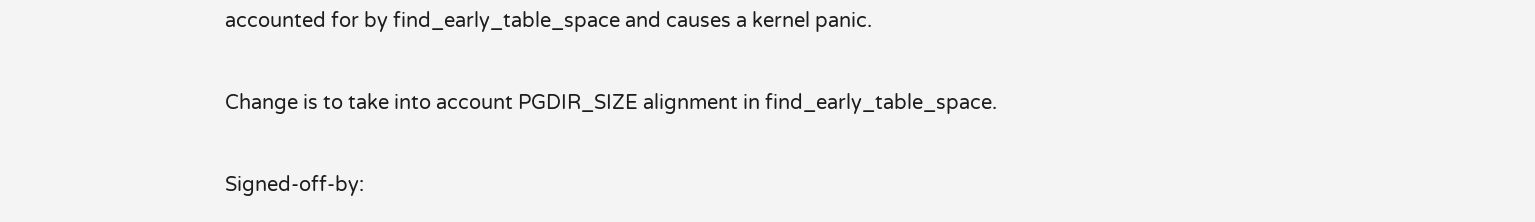accounted for by find_early_table_space and causes a kernel panic.

Change is to take into account PGDIR_SIZE alignment in find_early_table_space.

Signed-off-by: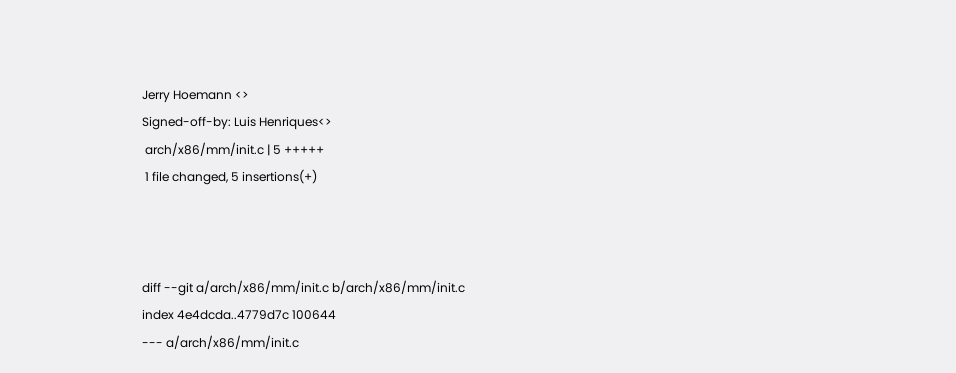Jerry Hoemann <>
Signed-off-by: Luis Henriques<>
 arch/x86/mm/init.c | 5 +++++
 1 file changed, 5 insertions(+)



diff --git a/arch/x86/mm/init.c b/arch/x86/mm/init.c
index 4e4dcda..4779d7c 100644
--- a/arch/x86/mm/init.c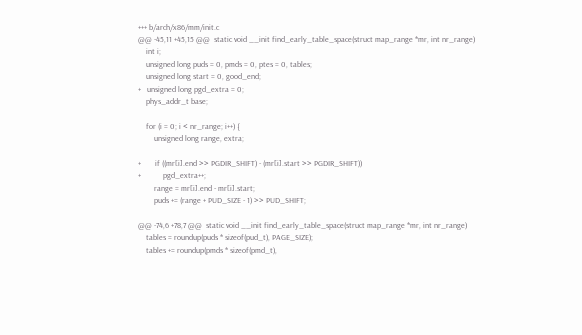+++ b/arch/x86/mm/init.c
@@ -45,11 +45,15 @@  static void __init find_early_table_space(struct map_range *mr, int nr_range)
    int i;
    unsigned long puds = 0, pmds = 0, ptes = 0, tables;
    unsigned long start = 0, good_end;
+   unsigned long pgd_extra = 0;
    phys_addr_t base;

    for (i = 0; i < nr_range; i++) {
        unsigned long range, extra;

+       if ((mr[i].end >> PGDIR_SHIFT) - (mr[i].start >> PGDIR_SHIFT))
+           pgd_extra++;
        range = mr[i].end - mr[i].start;
        puds += (range + PUD_SIZE - 1) >> PUD_SHIFT;

@@ -74,6 +78,7 @@  static void __init find_early_table_space(struct map_range *mr, int nr_range)
    tables = roundup(puds * sizeof(pud_t), PAGE_SIZE);
    tables += roundup(pmds * sizeof(pmd_t),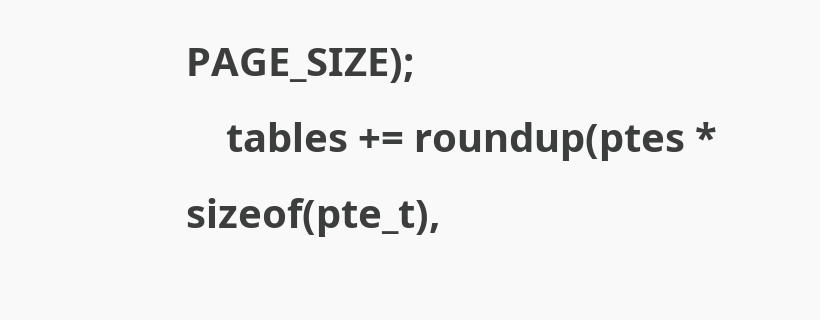PAGE_SIZE);
    tables += roundup(ptes * sizeof(pte_t),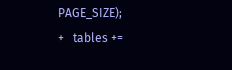PAGE_SIZE);
+   tables +=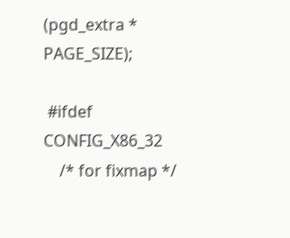(pgd_extra * PAGE_SIZE);

 #ifdef CONFIG_X86_32
    /* for fixmap */